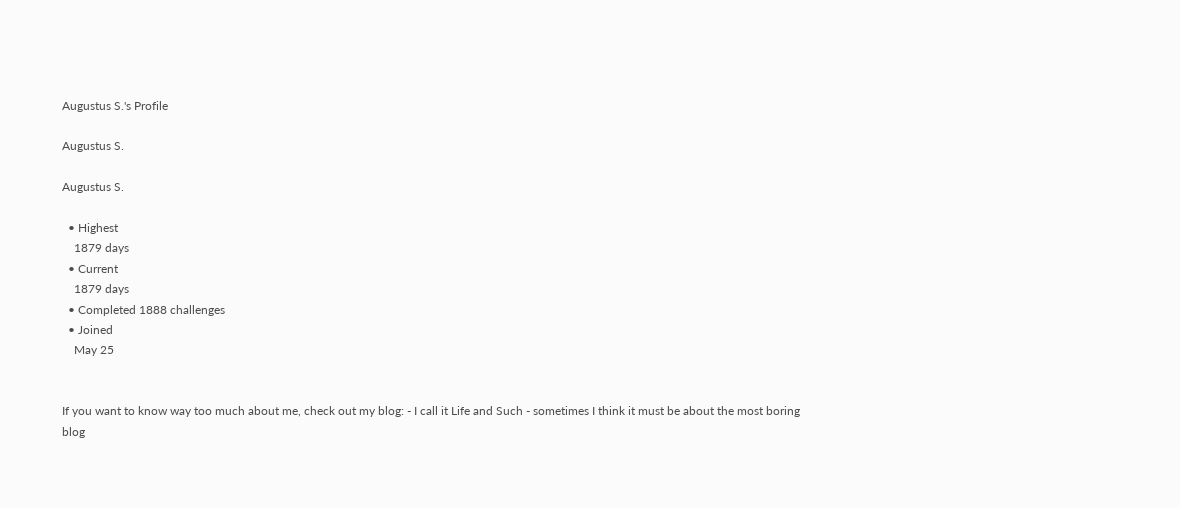Augustus S.'s Profile

Augustus S.

Augustus S.

  • Highest
    1879 days
  • Current
    1879 days
  • Completed 1888 challenges
  • Joined
    May 25


If you want to know way too much about me, check out my blog: - I call it Life and Such - sometimes I think it must be about the most boring blog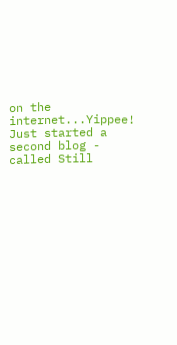on the internet...Yippee! Just started a second blog - called Still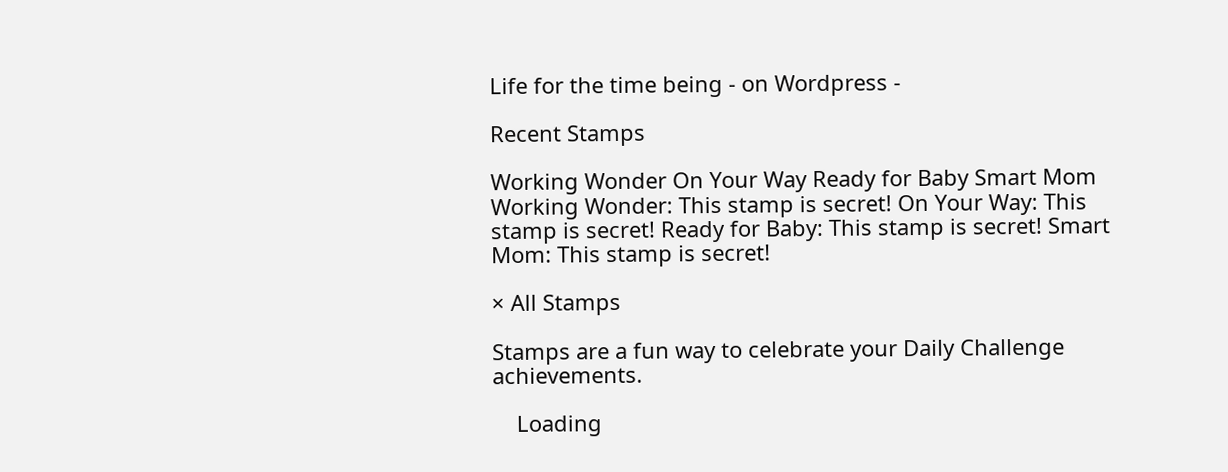Life for the time being - on Wordpress -

Recent Stamps

Working Wonder On Your Way Ready for Baby Smart Mom
Working Wonder: This stamp is secret! On Your Way: This stamp is secret! Ready for Baby: This stamp is secret! Smart Mom: This stamp is secret!

× All Stamps

Stamps are a fun way to celebrate your Daily Challenge achievements.

    Loading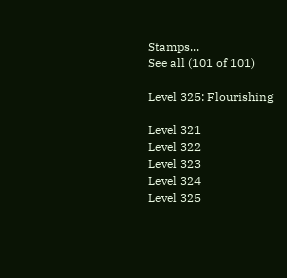Stamps...
See all (101 of 101)

Level 325: Flourishing

Level 321
Level 322
Level 323
Level 324
Level 325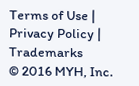Terms of Use | Privacy Policy | Trademarks
© 2016 MYH, Inc.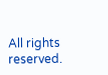All rights reserved.